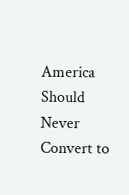America Should Never Convert to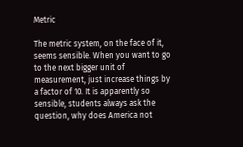Metric

The metric system, on the face of it, seems sensible. When you want to go to the next bigger unit of measurement, just increase things by a factor of 10. It is apparently so sensible, students always ask the question, why does America not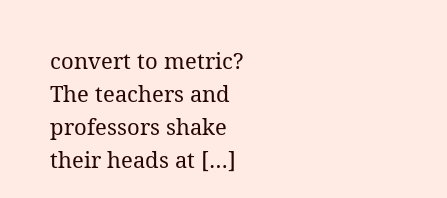convert to metric? The teachers and professors shake their heads at […]